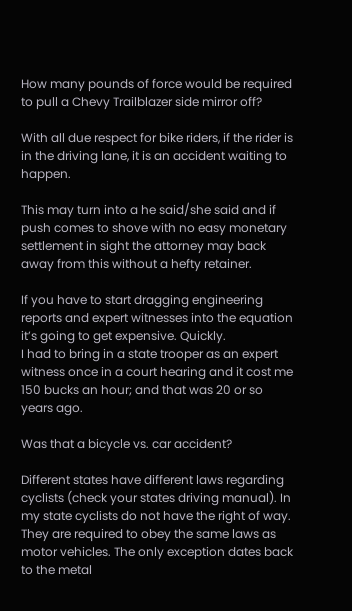How many pounds of force would be required to pull a Chevy Trailblazer side mirror off?

With all due respect for bike riders, if the rider is in the driving lane, it is an accident waiting to happen.

This may turn into a he said/she said and if push comes to shove with no easy monetary settlement in sight the attorney may back away from this without a hefty retainer.

If you have to start dragging engineering reports and expert witnesses into the equation it’s going to get expensive. Quickly.
I had to bring in a state trooper as an expert witness once in a court hearing and it cost me 150 bucks an hour; and that was 20 or so years ago.

Was that a bicycle vs. car accident?

Different states have different laws regarding cyclists (check your states driving manual). In my state cyclists do not have the right of way. They are required to obey the same laws as motor vehicles. The only exception dates back to the metal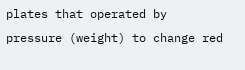plates that operated by pressure (weight) to change red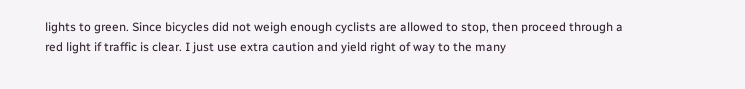lights to green. Since bicycles did not weigh enough cyclists are allowed to stop, then proceed through a red light if traffic is clear. I just use extra caution and yield right of way to the many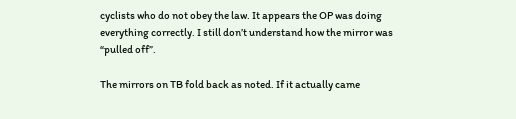cyclists who do not obey the law. It appears the OP was doing everything correctly. I still don’t understand how the mirror was “pulled off”.

The mirrors on TB fold back as noted. If it actually came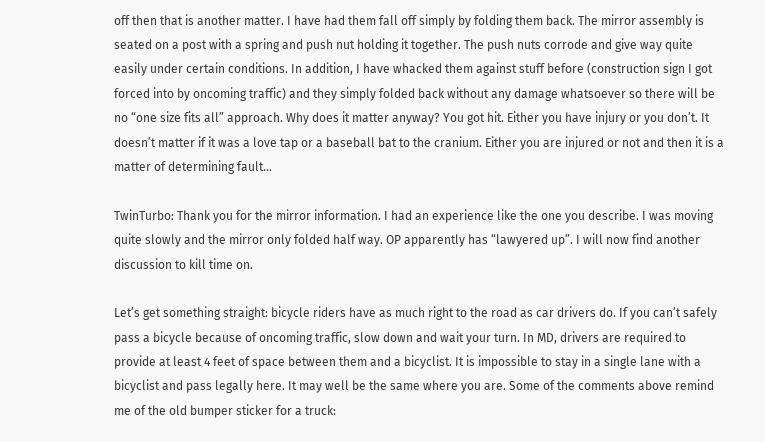off then that is another matter. I have had them fall off simply by folding them back. The mirror assembly is seated on a post with a spring and push nut holding it together. The push nuts corrode and give way quite easily under certain conditions. In addition, I have whacked them against stuff before (construction sign I got forced into by oncoming traffic) and they simply folded back without any damage whatsoever so there will be no “one size fits all” approach. Why does it matter anyway? You got hit. Either you have injury or you don’t. It doesn’t matter if it was a love tap or a baseball bat to the cranium. Either you are injured or not and then it is a matter of determining fault…

TwinTurbo: Thank you for the mirror information. I had an experience like the one you describe. I was moving quite slowly and the mirror only folded half way. OP apparently has “lawyered up”. I will now find another discussion to kill time on.

Let’s get something straight: bicycle riders have as much right to the road as car drivers do. If you can’t safely pass a bicycle because of oncoming traffic, slow down and wait your turn. In MD, drivers are required to provide at least 4 feet of space between them and a bicyclist. It is impossible to stay in a single lane with a bicyclist and pass legally here. It may well be the same where you are. Some of the comments above remind me of the old bumper sticker for a truck: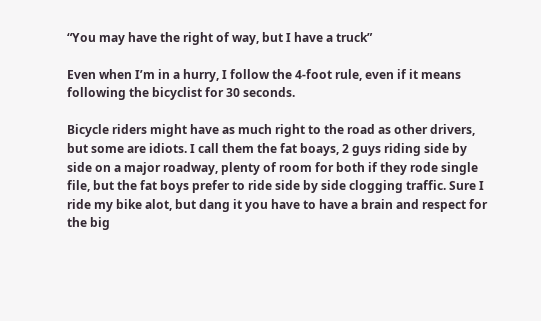“You may have the right of way, but I have a truck”

Even when I’m in a hurry, I follow the 4-foot rule, even if it means following the bicyclist for 30 seconds.

Bicycle riders might have as much right to the road as other drivers, but some are idiots. I call them the fat boays, 2 guys riding side by side on a major roadway, plenty of room for both if they rode single file, but the fat boys prefer to ride side by side clogging traffic. Sure I ride my bike alot, but dang it you have to have a brain and respect for the big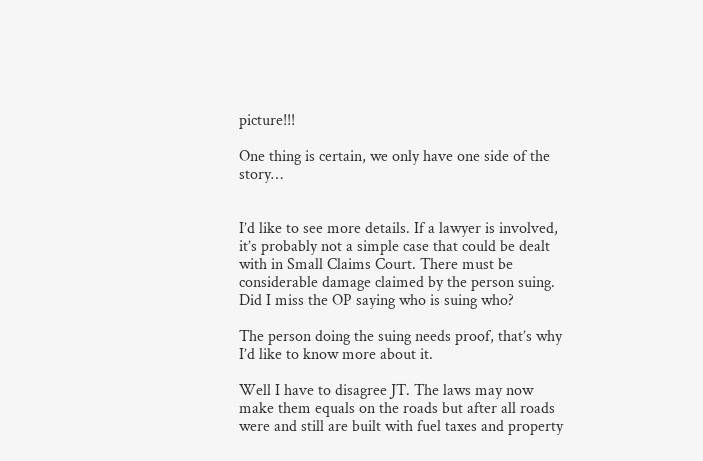picture!!!

One thing is certain, we only have one side of the story…


I’d like to see more details. If a lawyer is involved, it’s probably not a simple case that could be dealt with in Small Claims Court. There must be considerable damage claimed by the person suing. Did I miss the OP saying who is suing who?

The person doing the suing needs proof, that’s why I’d like to know more about it.

Well I have to disagree JT. The laws may now make them equals on the roads but after all roads were and still are built with fuel taxes and property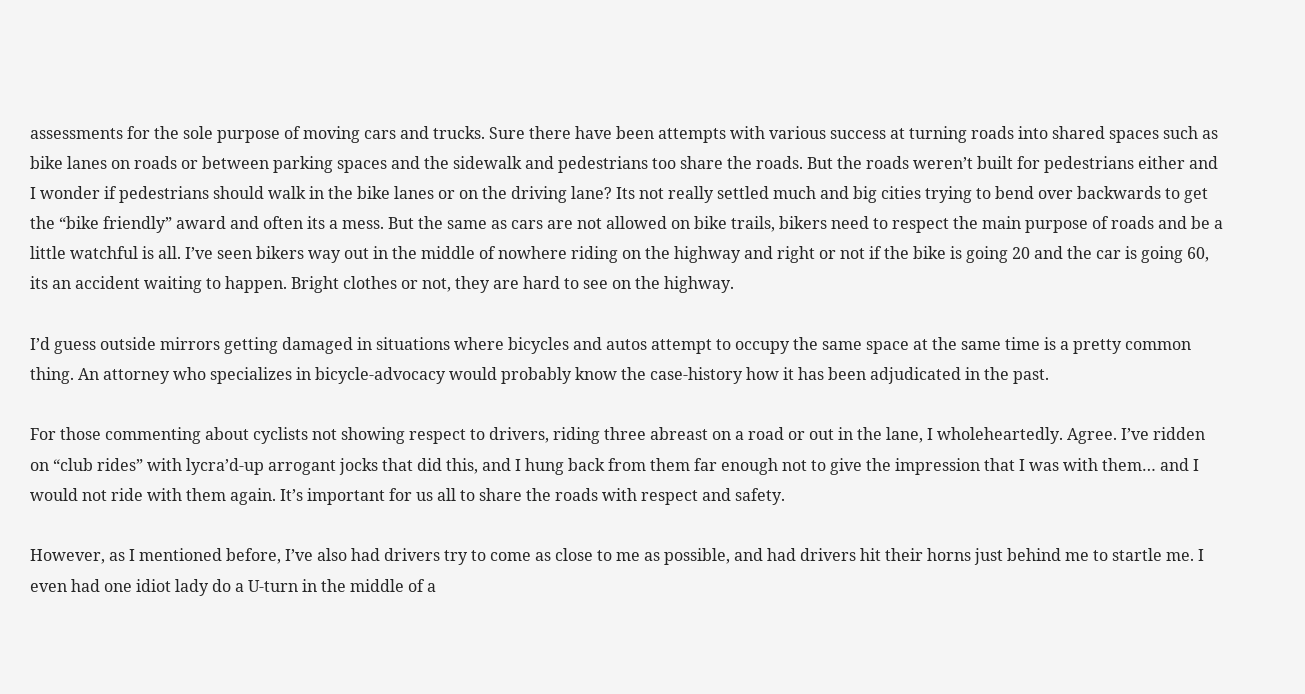assessments for the sole purpose of moving cars and trucks. Sure there have been attempts with various success at turning roads into shared spaces such as bike lanes on roads or between parking spaces and the sidewalk and pedestrians too share the roads. But the roads weren’t built for pedestrians either and I wonder if pedestrians should walk in the bike lanes or on the driving lane? Its not really settled much and big cities trying to bend over backwards to get the “bike friendly” award and often its a mess. But the same as cars are not allowed on bike trails, bikers need to respect the main purpose of roads and be a little watchful is all. I’ve seen bikers way out in the middle of nowhere riding on the highway and right or not if the bike is going 20 and the car is going 60, its an accident waiting to happen. Bright clothes or not, they are hard to see on the highway.

I’d guess outside mirrors getting damaged in situations where bicycles and autos attempt to occupy the same space at the same time is a pretty common thing. An attorney who specializes in bicycle-advocacy would probably know the case-history how it has been adjudicated in the past.

For those commenting about cyclists not showing respect to drivers, riding three abreast on a road or out in the lane, I wholeheartedly. Agree. I’ve ridden on “club rides” with lycra’d-up arrogant jocks that did this, and I hung back from them far enough not to give the impression that I was with them… and I would not ride with them again. It’s important for us all to share the roads with respect and safety.

However, as I mentioned before, I’ve also had drivers try to come as close to me as possible, and had drivers hit their horns just behind me to startle me. I even had one idiot lady do a U-turn in the middle of a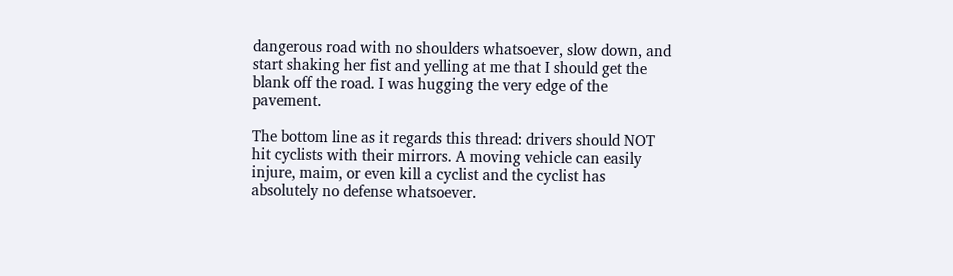dangerous road with no shoulders whatsoever, slow down, and start shaking her fist and yelling at me that I should get the blank off the road. I was hugging the very edge of the pavement.

The bottom line as it regards this thread: drivers should NOT hit cyclists with their mirrors. A moving vehicle can easily injure, maim, or even kill a cyclist and the cyclist has absolutely no defense whatsoever.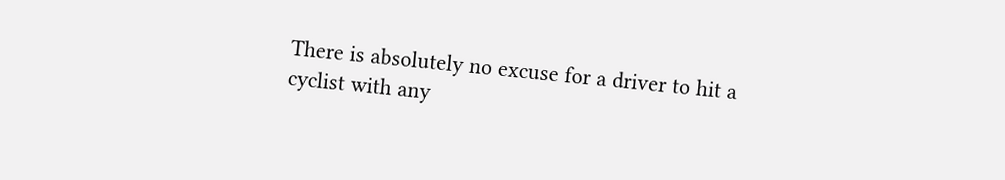There is absolutely no excuse for a driver to hit a cyclist with any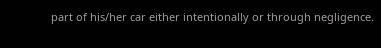part of his/her car either intentionally or through negligence.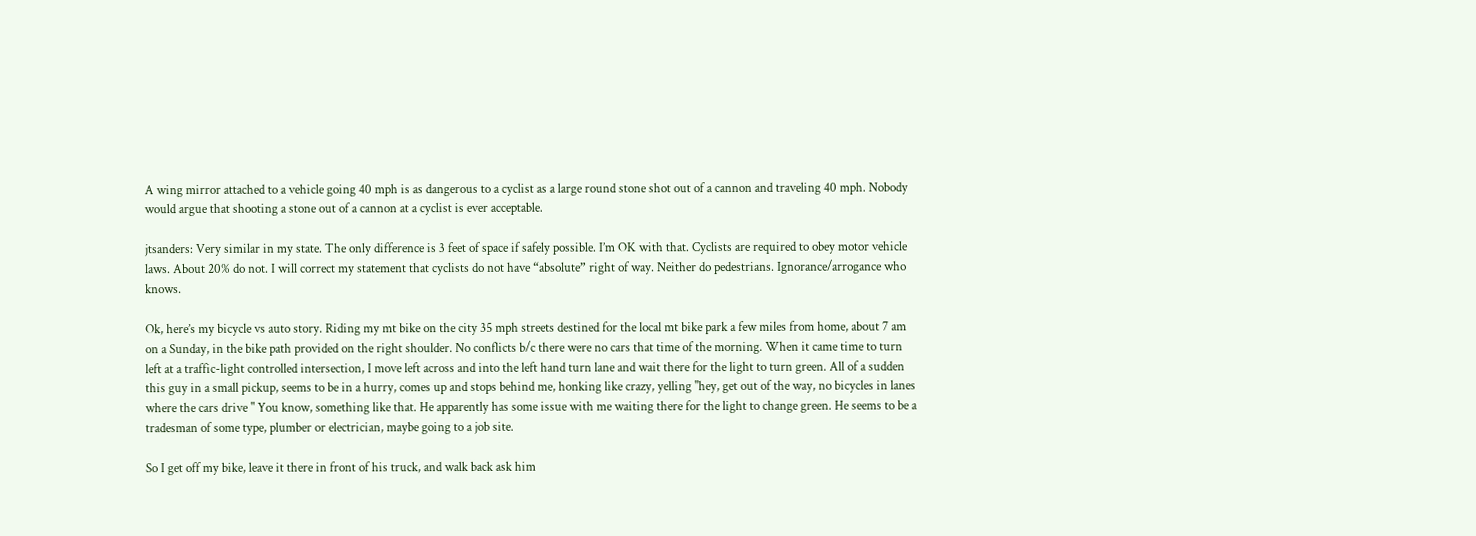A wing mirror attached to a vehicle going 40 mph is as dangerous to a cyclist as a large round stone shot out of a cannon and traveling 40 mph. Nobody would argue that shooting a stone out of a cannon at a cyclist is ever acceptable.

jtsanders: Very similar in my state. The only difference is 3 feet of space if safely possible. I’m OK with that. Cyclists are required to obey motor vehicle laws. About 20% do not. I will correct my statement that cyclists do not have “absolute” right of way. Neither do pedestrians. Ignorance/arrogance who knows.

Ok, here’s my bicycle vs auto story. Riding my mt bike on the city 35 mph streets destined for the local mt bike park a few miles from home, about 7 am on a Sunday, in the bike path provided on the right shoulder. No conflicts b/c there were no cars that time of the morning. When it came time to turn left at a traffic-light controlled intersection, I move left across and into the left hand turn lane and wait there for the light to turn green. All of a sudden this guy in a small pickup, seems to be in a hurry, comes up and stops behind me, honking like crazy, yelling "hey, get out of the way, no bicycles in lanes where the cars drive " You know, something like that. He apparently has some issue with me waiting there for the light to change green. He seems to be a tradesman of some type, plumber or electrician, maybe going to a job site.

So I get off my bike, leave it there in front of his truck, and walk back ask him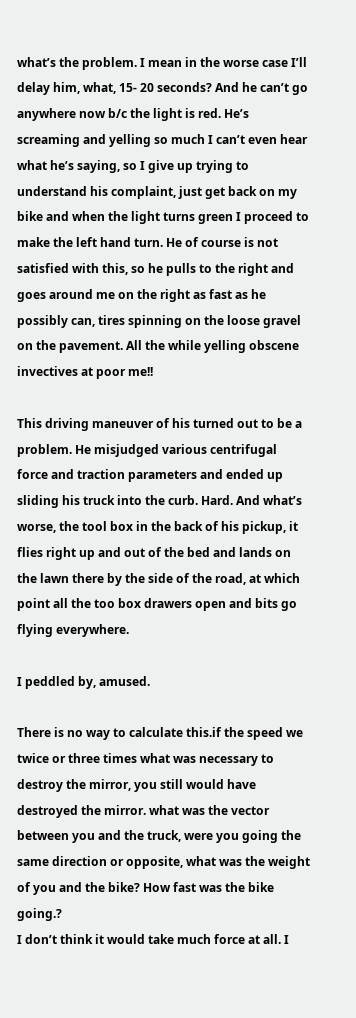what’s the problem. I mean in the worse case I’ll delay him, what, 15- 20 seconds? And he can’t go anywhere now b/c the light is red. He’s screaming and yelling so much I can’t even hear what he’s saying, so I give up trying to understand his complaint, just get back on my bike and when the light turns green I proceed to make the left hand turn. He of course is not satisfied with this, so he pulls to the right and goes around me on the right as fast as he possibly can, tires spinning on the loose gravel on the pavement. All the while yelling obscene invectives at poor me!!

This driving maneuver of his turned out to be a problem. He misjudged various centrifugal force and traction parameters and ended up sliding his truck into the curb. Hard. And what’s worse, the tool box in the back of his pickup, it flies right up and out of the bed and lands on the lawn there by the side of the road, at which point all the too box drawers open and bits go flying everywhere.

I peddled by, amused.

There is no way to calculate this.if the speed we twice or three times what was necessary to destroy the mirror, you still would have destroyed the mirror. what was the vector between you and the truck, were you going the same direction or opposite, what was the weight of you and the bike? How fast was the bike going.?
I don’t think it would take much force at all. I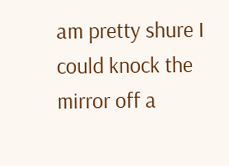am pretty shure I could knock the mirror off a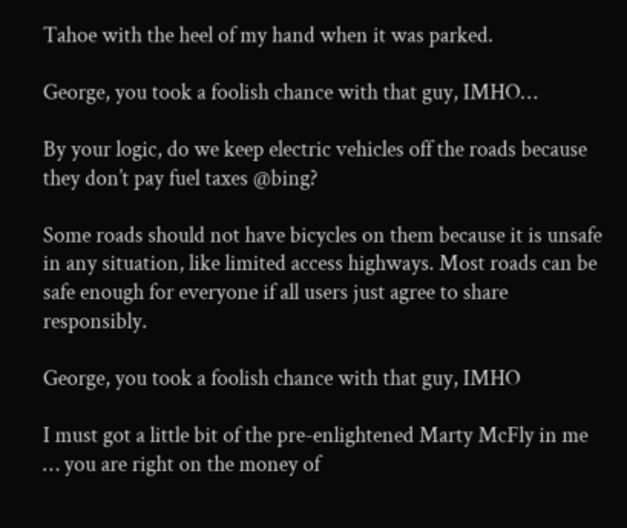Tahoe with the heel of my hand when it was parked.

George, you took a foolish chance with that guy, IMHO…

By your logic, do we keep electric vehicles off the roads because they don’t pay fuel taxes @bing?

Some roads should not have bicycles on them because it is unsafe in any situation, like limited access highways. Most roads can be safe enough for everyone if all users just agree to share responsibly.

George, you took a foolish chance with that guy, IMHO

I must got a little bit of the pre-enlightened Marty McFly in me … you are right on the money of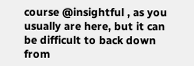course @insightful , as you usually are here, but it can be difficult to back down from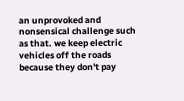an unprovoked and nonsensical challenge such as that. we keep electric vehicles off the roads because they don't pay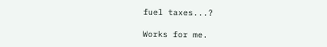fuel taxes...?

Works for me.